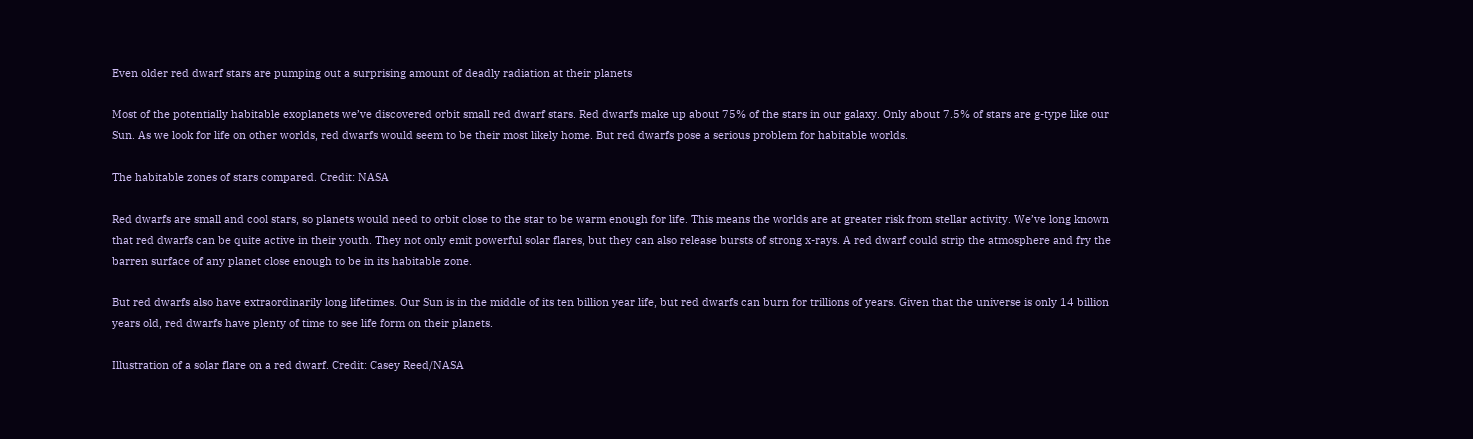Even older red dwarf stars are pumping out a surprising amount of deadly radiation at their planets

Most of the potentially habitable exoplanets we’ve discovered orbit small red dwarf stars. Red dwarfs make up about 75% of the stars in our galaxy. Only about 7.5% of stars are g-type like our Sun. As we look for life on other worlds, red dwarfs would seem to be their most likely home. But red dwarfs pose a serious problem for habitable worlds.

The habitable zones of stars compared. Credit: NASA

Red dwarfs are small and cool stars, so planets would need to orbit close to the star to be warm enough for life. This means the worlds are at greater risk from stellar activity. We’ve long known that red dwarfs can be quite active in their youth. They not only emit powerful solar flares, but they can also release bursts of strong x-rays. A red dwarf could strip the atmosphere and fry the barren surface of any planet close enough to be in its habitable zone.

But red dwarfs also have extraordinarily long lifetimes. Our Sun is in the middle of its ten billion year life, but red dwarfs can burn for trillions of years. Given that the universe is only 14 billion years old, red dwarfs have plenty of time to see life form on their planets.

Illustration of a solar flare on a red dwarf. Credit: Casey Reed/NASA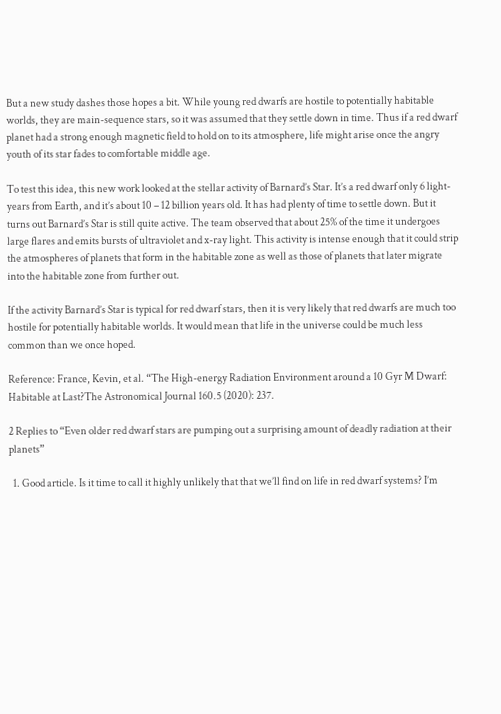But a new study dashes those hopes a bit. While young red dwarfs are hostile to potentially habitable worlds, they are main-sequence stars, so it was assumed that they settle down in time. Thus if a red dwarf planet had a strong enough magnetic field to hold on to its atmosphere, life might arise once the angry youth of its star fades to comfortable middle age.

To test this idea, this new work looked at the stellar activity of Barnard’s Star. It’s a red dwarf only 6 light-years from Earth, and it’s about 10 – 12 billion years old. It has had plenty of time to settle down. But it turns out Barnard’s Star is still quite active. The team observed that about 25% of the time it undergoes large flares and emits bursts of ultraviolet and x-ray light. This activity is intense enough that it could strip the atmospheres of planets that form in the habitable zone as well as those of planets that later migrate into the habitable zone from further out.

If the activity Barnard’s Star is typical for red dwarf stars, then it is very likely that red dwarfs are much too hostile for potentially habitable worlds. It would mean that life in the universe could be much less common than we once hoped.

Reference: France, Kevin, et al. “The High-energy Radiation Environment around a 10 Gyr M Dwarf: Habitable at Last?The Astronomical Journal 160.5 (2020): 237.

2 Replies to “Even older red dwarf stars are pumping out a surprising amount of deadly radiation at their planets”

  1. Good article. Is it time to call it highly unlikely that that we’ll find on life in red dwarf systems? I’m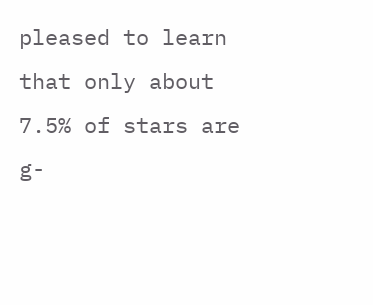pleased to learn that only about 7.5% of stars are g-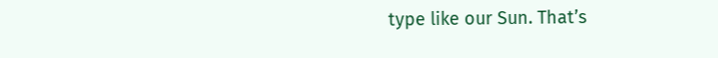type like our Sun. That’s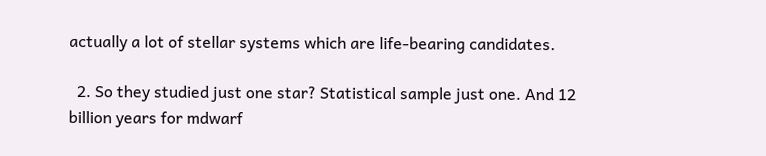actually a lot of stellar systems which are life-bearing candidates.

  2. So they studied just one star? Statistical sample just one. And 12 billion years for mdwarf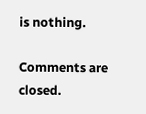is nothing.

Comments are closed.